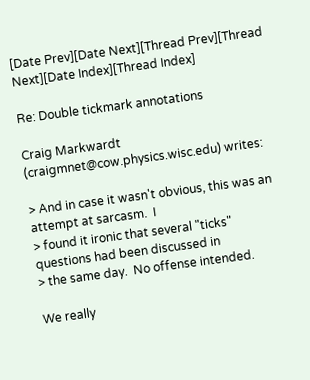[Date Prev][Date Next][Thread Prev][Thread Next][Date Index][Thread Index]

Re: Double tickmark annotations

Craig Markwardt (craigmnet@cow.physics.wisc.edu) writes:

> And in case it wasn't obvious, this was an attempt at sarcasm.  I
> found it ironic that several "ticks" questions had been discussed in
> the same day.  No offense intended.

We really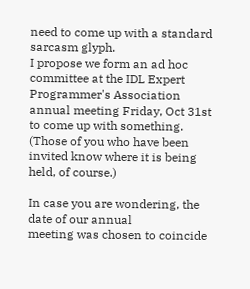need to come up with a standard sarcasm glyph.
I propose we form an ad hoc committee at the IDL Expert
Programmer's Association annual meeting Friday, Oct 31st
to come up with something. (Those of you who have been
invited know where it is being held, of course.)

In case you are wondering, the date of our annual
meeting was chosen to coincide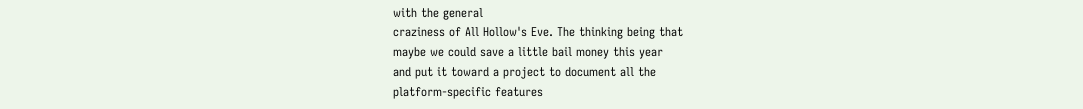with the general
craziness of All Hollow's Eve. The thinking being that
maybe we could save a little bail money this year
and put it toward a project to document all the
platform-specific features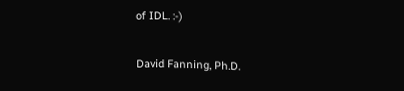of IDL. :-)


David Fanning, Ph.D.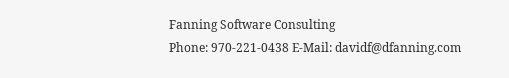Fanning Software Consulting
Phone: 970-221-0438 E-Mail: davidf@dfanning.com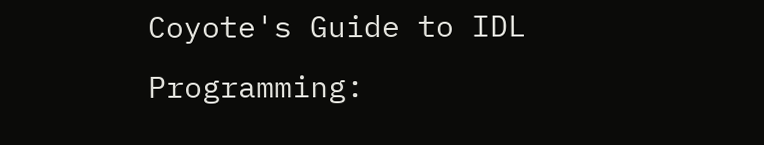Coyote's Guide to IDL Programming: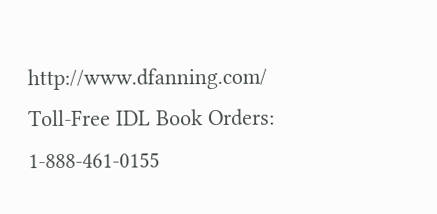http://www.dfanning.com/
Toll-Free IDL Book Orders: 1-888-461-0155